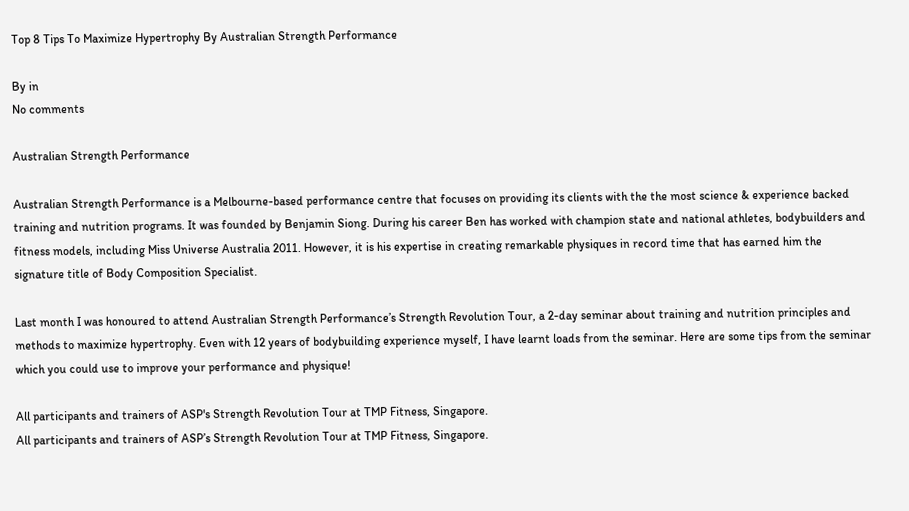Top 8 Tips To Maximize Hypertrophy By Australian Strength Performance

By in
No comments

Australian Strength Performance

Australian Strength Performance is a Melbourne-based performance centre that focuses on providing its clients with the the most science & experience backed training and nutrition programs. It was founded by Benjamin Siong. During his career Ben has worked with champion state and national athletes, bodybuilders and fitness models, including Miss Universe Australia 2011. However, it is his expertise in creating remarkable physiques in record time that has earned him the signature title of Body Composition Specialist.

Last month I was honoured to attend Australian Strength Performance’s Strength Revolution Tour, a 2-day seminar about training and nutrition principles and methods to maximize hypertrophy. Even with 12 years of bodybuilding experience myself, I have learnt loads from the seminar. Here are some tips from the seminar which you could use to improve your performance and physique!

All participants and trainers of ASP's Strength Revolution Tour at TMP Fitness, Singapore.
All participants and trainers of ASP’s Strength Revolution Tour at TMP Fitness, Singapore.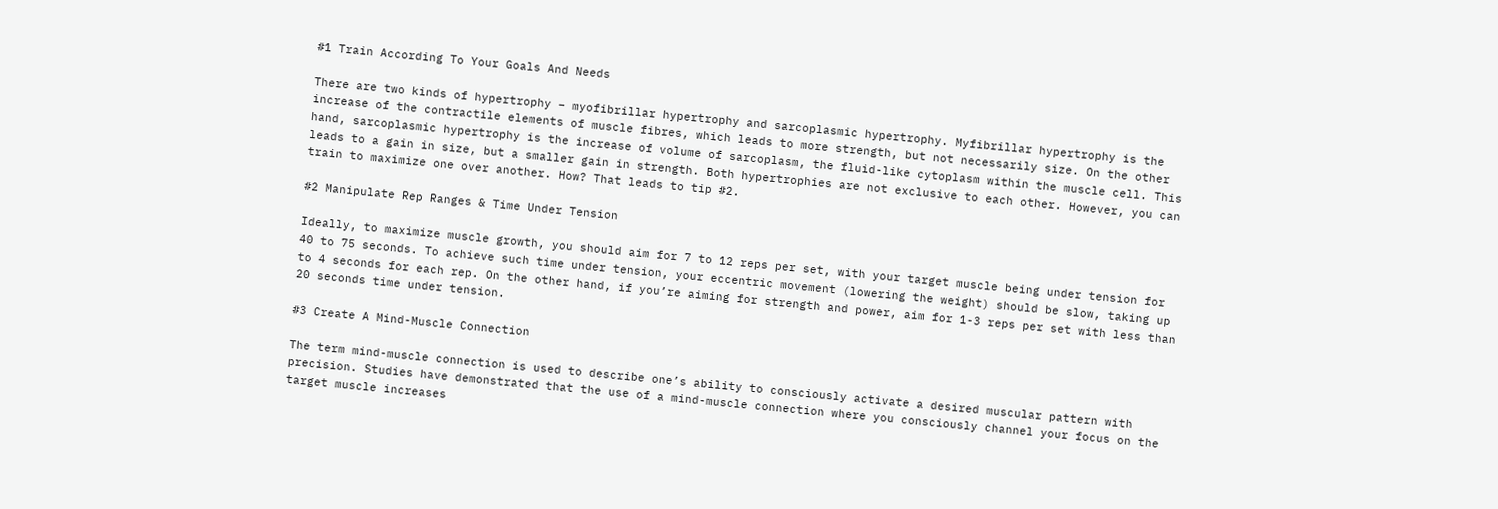#1 Train According To Your Goals And Needs

There are two kinds of hypertrophy – myofibrillar hypertrophy and sarcoplasmic hypertrophy. Myfibrillar hypertrophy is the increase of the contractile elements of muscle fibres, which leads to more strength, but not necessarily size. On the other hand, sarcoplasmic hypertrophy is the increase of volume of sarcoplasm, the fluid-like cytoplasm within the muscle cell. This leads to a gain in size, but a smaller gain in strength. Both hypertrophies are not exclusive to each other. However, you can train to maximize one over another. How? That leads to tip #2.

#2 Manipulate Rep Ranges & Time Under Tension

Ideally, to maximize muscle growth, you should aim for 7 to 12 reps per set, with your target muscle being under tension for 40 to 75 seconds. To achieve such time under tension, your eccentric movement (lowering the weight) should be slow, taking up to 4 seconds for each rep. On the other hand, if you’re aiming for strength and power, aim for 1-3 reps per set with less than 20 seconds time under tension.

#3 Create A Mind-Muscle Connection

The term mind-muscle connection is used to describe one’s ability to consciously activate a desired muscular pattern with precision. Studies have demonstrated that the use of a mind-muscle connection where you consciously channel your focus on the target muscle increases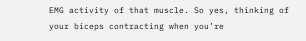EMG activity of that muscle. So yes, thinking of your biceps contracting when you’re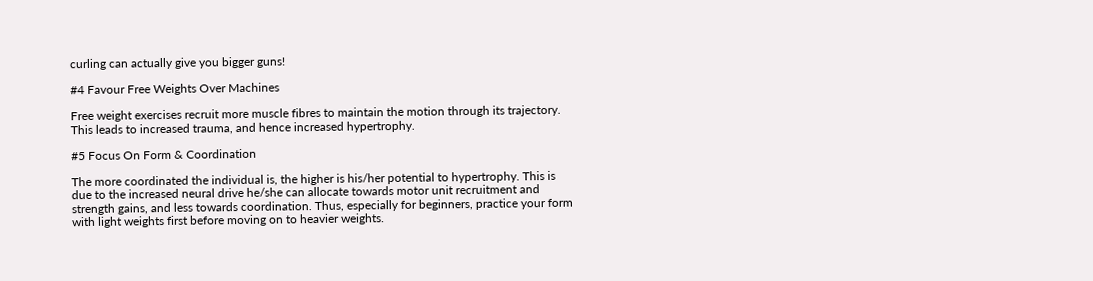curling can actually give you bigger guns!

#4 Favour Free Weights Over Machines

Free weight exercises recruit more muscle fibres to maintain the motion through its trajectory. This leads to increased trauma, and hence increased hypertrophy.

#5 Focus On Form & Coordination

The more coordinated the individual is, the higher is his/her potential to hypertrophy. This is due to the increased neural drive he/she can allocate towards motor unit recruitment and strength gains, and less towards coordination. Thus, especially for beginners, practice your form with light weights first before moving on to heavier weights.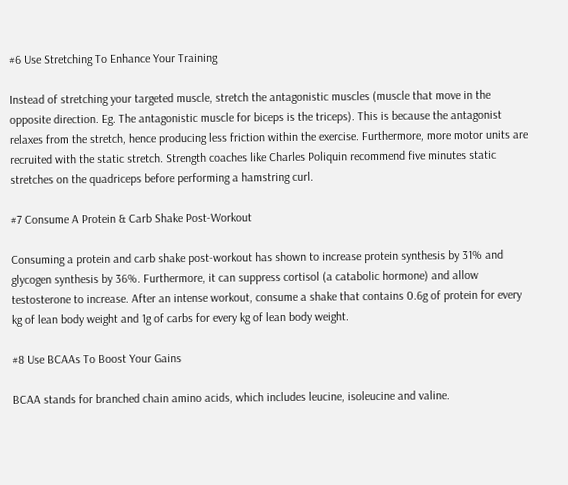#6 Use Stretching To Enhance Your Training

Instead of stretching your targeted muscle, stretch the antagonistic muscles (muscle that move in the opposite direction. Eg. The antagonistic muscle for biceps is the triceps). This is because the antagonist relaxes from the stretch, hence producing less friction within the exercise. Furthermore, more motor units are recruited with the static stretch. Strength coaches like Charles Poliquin recommend five minutes static stretches on the quadriceps before performing a hamstring curl.

#7 Consume A Protein & Carb Shake Post-Workout

Consuming a protein and carb shake post-workout has shown to increase protein synthesis by 31% and glycogen synthesis by 36%. Furthermore, it can suppress cortisol (a catabolic hormone) and allow testosterone to increase. After an intense workout, consume a shake that contains 0.6g of protein for every kg of lean body weight and 1g of carbs for every kg of lean body weight.

#8 Use BCAAs To Boost Your Gains

BCAA stands for branched chain amino acids, which includes leucine, isoleucine and valine.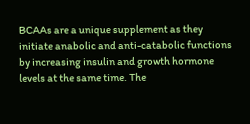BCAAs are a unique supplement as they initiate anabolic and anti-catabolic functions by increasing insulin and growth hormone levels at the same time. The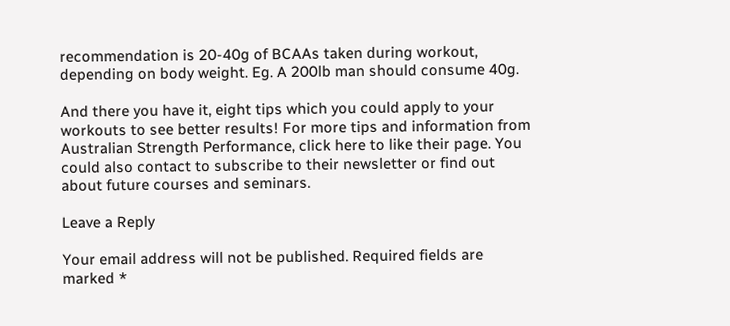recommendation is 20-40g of BCAAs taken during workout, depending on body weight. Eg. A 200lb man should consume 40g.

And there you have it, eight tips which you could apply to your workouts to see better results! For more tips and information from Australian Strength Performance, click here to like their page. You could also contact to subscribe to their newsletter or find out about future courses and seminars.

Leave a Reply

Your email address will not be published. Required fields are marked *